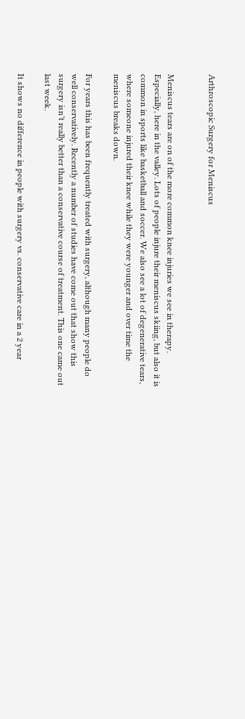Arthroscopic Surgery for Meniscus


Meniscus tears are on of the more common knee injuries we see in therapy. Especially, here in the valley. Lots of people injure their meniscus skiing, but also it is common in sports like basketball and soccer. We also see a lot of degenerative tears, where someone injured their knee while they were younger and over time the meniscus breaks down.

For years this has been frequently treated with surgery, although many people do well conservatively. Recently a number of studies have come out that show this surgery isn’t really better than a conservative course of treatment. This one came out last week.

It shows no difference in people with surgery vs. conservative care in a 2 year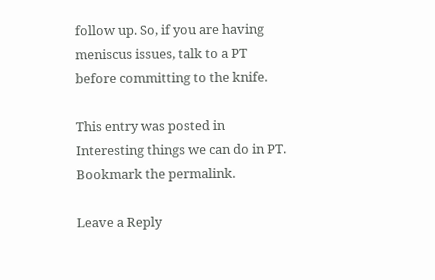follow up. So, if you are having meniscus issues, talk to a PT before committing to the knife.

This entry was posted in Interesting things we can do in PT. Bookmark the permalink.

Leave a Reply